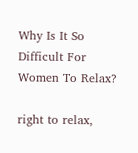Why Is It So Difficult For Women To Relax?

right to relax,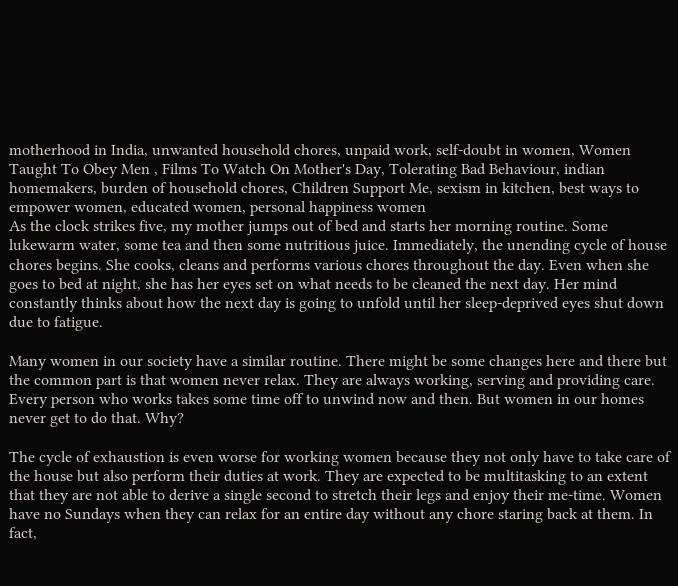motherhood in India, unwanted household chores, unpaid work, self-doubt in women, Women Taught To Obey Men , Films To Watch On Mother's Day, Tolerating Bad Behaviour, indian homemakers, burden of household chores, Children Support Me, sexism in kitchen, best ways to empower women, educated women, personal happiness women
As the clock strikes five, my mother jumps out of bed and starts her morning routine. Some lukewarm water, some tea and then some nutritious juice. Immediately, the unending cycle of house chores begins. She cooks, cleans and performs various chores throughout the day. Even when she goes to bed at night, she has her eyes set on what needs to be cleaned the next day. Her mind constantly thinks about how the next day is going to unfold until her sleep-deprived eyes shut down due to fatigue.

Many women in our society have a similar routine. There might be some changes here and there but the common part is that women never relax. They are always working, serving and providing care. Every person who works takes some time off to unwind now and then. But women in our homes never get to do that. Why?

The cycle of exhaustion is even worse for working women because they not only have to take care of the house but also perform their duties at work. They are expected to be multitasking to an extent that they are not able to derive a single second to stretch their legs and enjoy their me-time. Women have no Sundays when they can relax for an entire day without any chore staring back at them. In fact,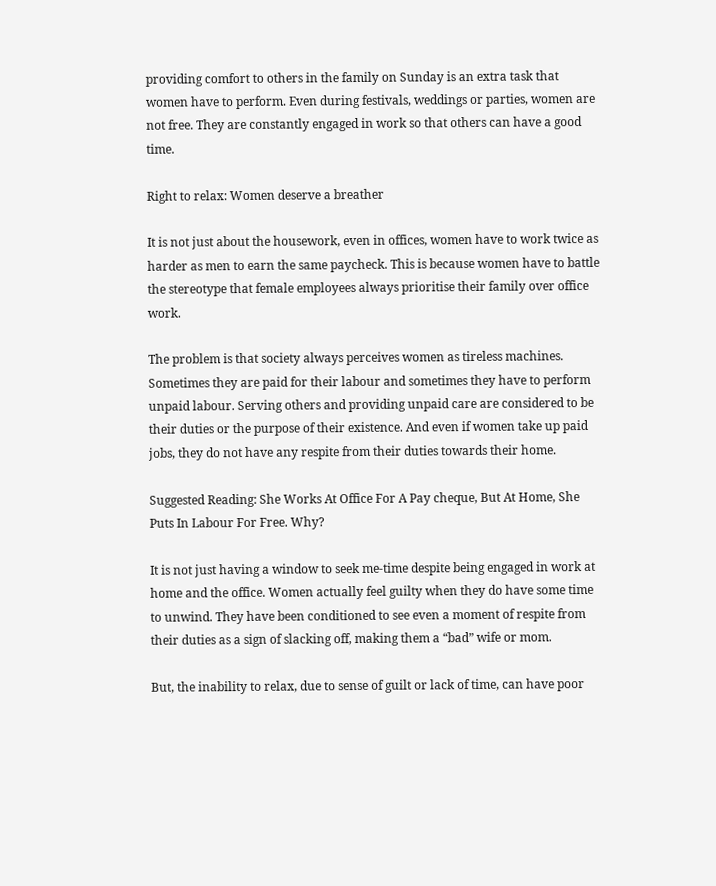providing comfort to others in the family on Sunday is an extra task that women have to perform. Even during festivals, weddings or parties, women are not free. They are constantly engaged in work so that others can have a good time.

Right to relax: Women deserve a breather

It is not just about the housework, even in offices, women have to work twice as harder as men to earn the same paycheck. This is because women have to battle the stereotype that female employees always prioritise their family over office work.

The problem is that society always perceives women as tireless machines. Sometimes they are paid for their labour and sometimes they have to perform unpaid labour. Serving others and providing unpaid care are considered to be their duties or the purpose of their existence. And even if women take up paid jobs, they do not have any respite from their duties towards their home.

Suggested Reading: She Works At Office For A Pay cheque, But At Home, She Puts In Labour For Free. Why?

It is not just having a window to seek me-time despite being engaged in work at home and the office. Women actually feel guilty when they do have some time to unwind. They have been conditioned to see even a moment of respite from their duties as a sign of slacking off, making them a “bad” wife or mom.

But, the inability to relax, due to sense of guilt or lack of time, can have poor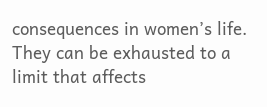consequences in women’s life. They can be exhausted to a limit that affects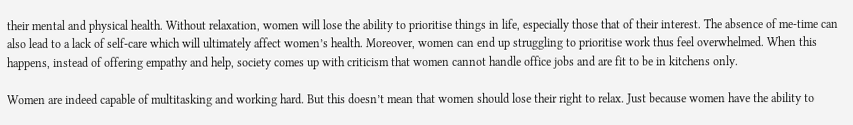their mental and physical health. Without relaxation, women will lose the ability to prioritise things in life, especially those that of their interest. The absence of me-time can also lead to a lack of self-care which will ultimately affect women’s health. Moreover, women can end up struggling to prioritise work thus feel overwhelmed. When this happens, instead of offering empathy and help, society comes up with criticism that women cannot handle office jobs and are fit to be in kitchens only.

Women are indeed capable of multitasking and working hard. But this doesn’t mean that women should lose their right to relax. Just because women have the ability to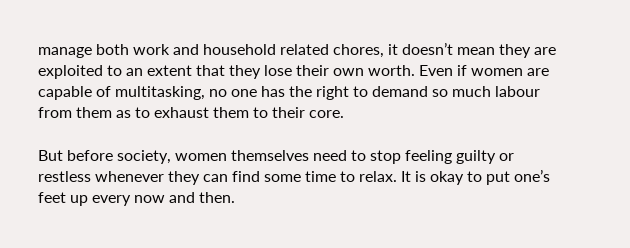manage both work and household related chores, it doesn’t mean they are exploited to an extent that they lose their own worth. Even if women are capable of multitasking, no one has the right to demand so much labour from them as to exhaust them to their core.

But before society, women themselves need to stop feeling guilty or restless whenever they can find some time to relax. It is okay to put one’s feet up every now and then.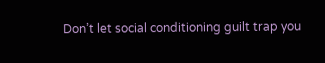Don’t let social conditioning guilt trap you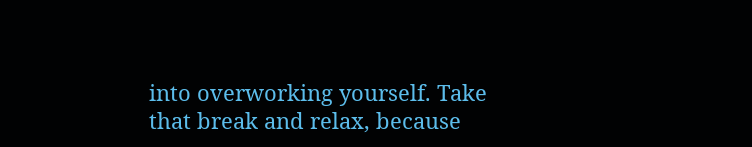into overworking yourself. Take that break and relax, because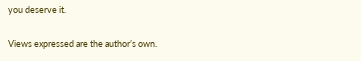you deserve it.

Views expressed are the author’s own.